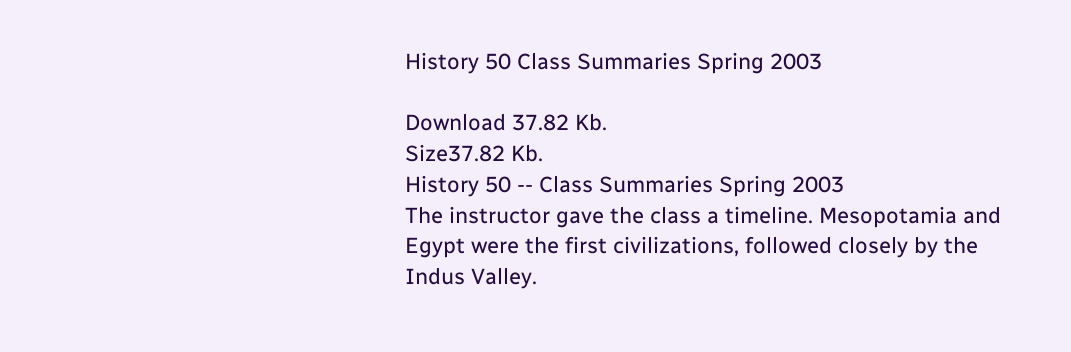History 50 Class Summaries Spring 2003

Download 37.82 Kb.
Size37.82 Kb.
History 50 -- Class Summaries Spring 2003
The instructor gave the class a timeline. Mesopotamia and Egypt were the first civilizations, followed closely by the Indus Valley.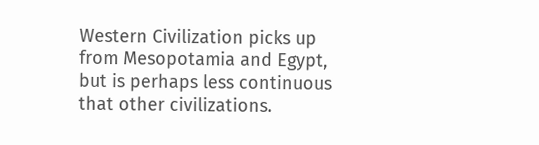Western Civilization picks up from Mesopotamia and Egypt, but is perhaps less continuous that other civilizations.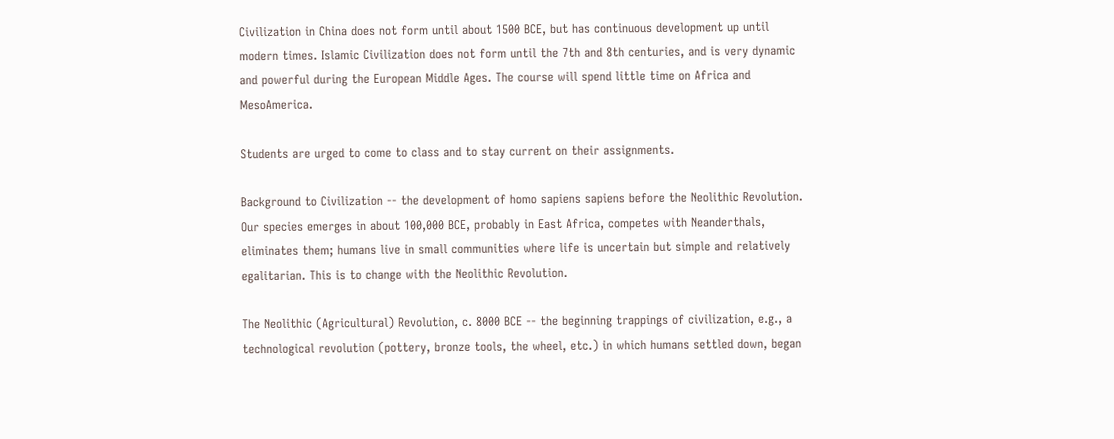Civilization in China does not form until about 1500 BCE, but has continuous development up until modern times. Islamic Civilization does not form until the 7th and 8th centuries, and is very dynamic and powerful during the European Middle Ages. The course will spend little time on Africa and MesoAmerica.

Students are urged to come to class and to stay current on their assignments.

Background to Civilization -- the development of homo sapiens sapiens before the Neolithic Revolution. Our species emerges in about 100,000 BCE, probably in East Africa, competes with Neanderthals, eliminates them; humans live in small communities where life is uncertain but simple and relatively egalitarian. This is to change with the Neolithic Revolution.

The Neolithic (Agricultural) Revolution, c. 8000 BCE -- the beginning trappings of civilization, e.g., a technological revolution (pottery, bronze tools, the wheel, etc.) in which humans settled down, began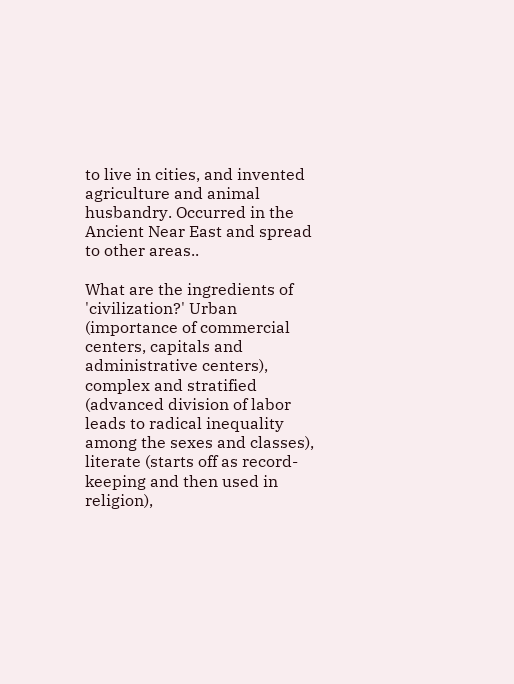to live in cities, and invented agriculture and animal husbandry. Occurred in the Ancient Near East and spread to other areas..

What are the ingredients of 'civilization?' Urban (importance of commercial centers, capitals and administrative centers), complex and stratified (advanced division of labor leads to radical inequality among the sexes and classes), literate (starts off as record-keeping and then used in religion),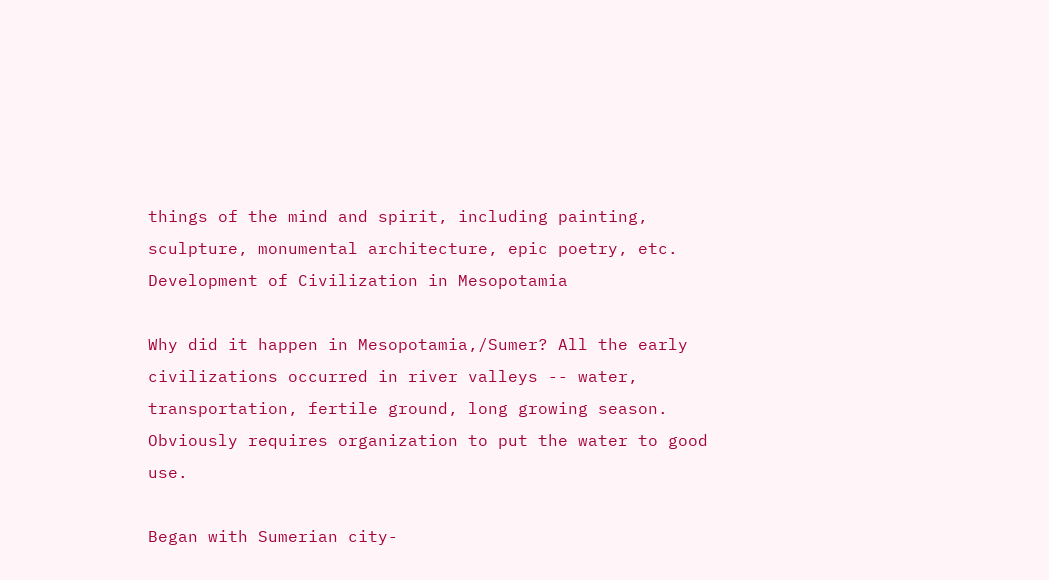things of the mind and spirit, including painting, sculpture, monumental architecture, epic poetry, etc.
Development of Civilization in Mesopotamia

Why did it happen in Mesopotamia,/Sumer? All the early civilizations occurred in river valleys -- water, transportation, fertile ground, long growing season. Obviously requires organization to put the water to good use.

Began with Sumerian city-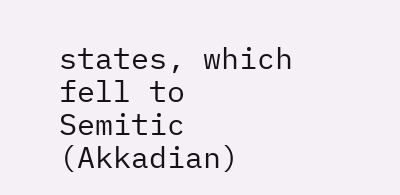states, which fell to Semitic (Akkadian)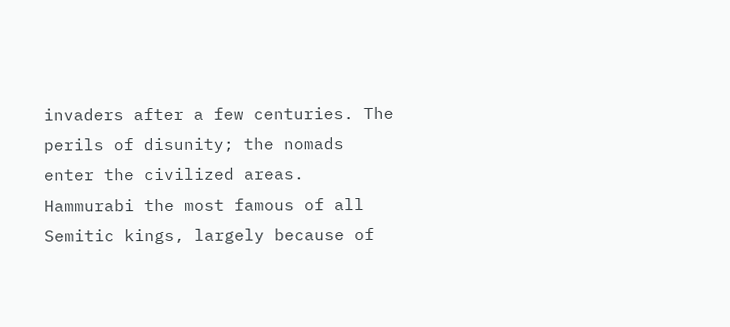invaders after a few centuries. The perils of disunity; the nomads enter the civilized areas. Hammurabi the most famous of all Semitic kings, largely because of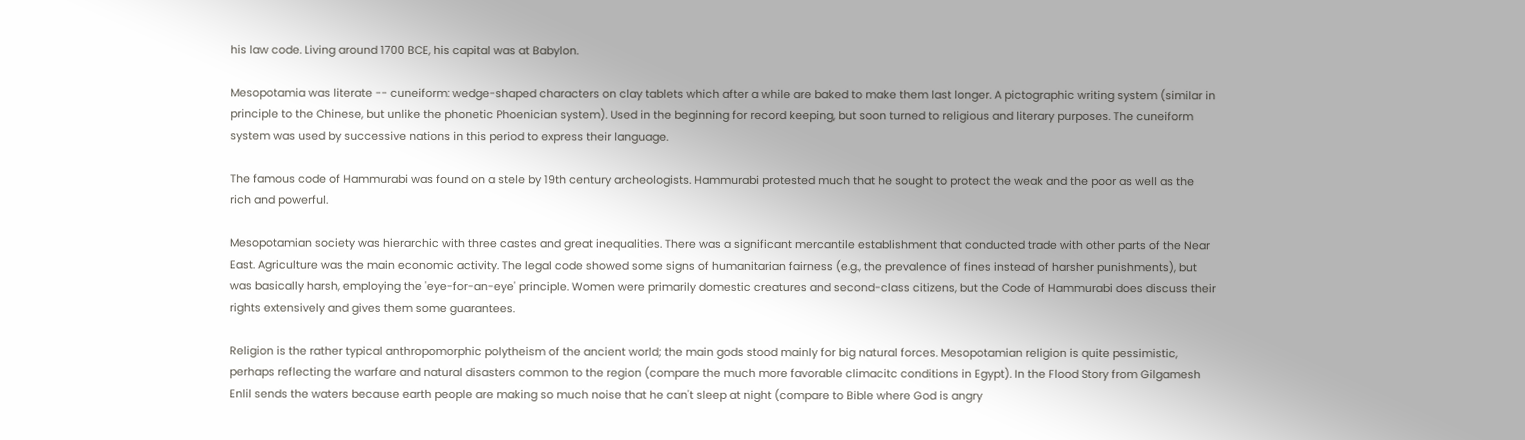his law code. Living around 1700 BCE, his capital was at Babylon.

Mesopotamia was literate -- cuneiform: wedge-shaped characters on clay tablets which after a while are baked to make them last longer. A pictographic writing system (similar in principle to the Chinese, but unlike the phonetic Phoenician system). Used in the beginning for record keeping, but soon turned to religious and literary purposes. The cuneiform system was used by successive nations in this period to express their language.

The famous code of Hammurabi was found on a stele by 19th century archeologists. Hammurabi protested much that he sought to protect the weak and the poor as well as the rich and powerful.

Mesopotamian society was hierarchic with three castes and great inequalities. There was a significant mercantile establishment that conducted trade with other parts of the Near East. Agriculture was the main economic activity. The legal code showed some signs of humanitarian fairness (e.g., the prevalence of fines instead of harsher punishments), but was basically harsh, employing the 'eye-for-an-eye' principle. Women were primarily domestic creatures and second-class citizens, but the Code of Hammurabi does discuss their rights extensively and gives them some guarantees.

Religion is the rather typical anthropomorphic polytheism of the ancient world; the main gods stood mainly for big natural forces. Mesopotamian religion is quite pessimistic, perhaps reflecting the warfare and natural disasters common to the region (compare the much more favorable climacitc conditions in Egypt). In the Flood Story from Gilgamesh Enlil sends the waters because earth people are making so much noise that he can't sleep at night (compare to Bible where God is angry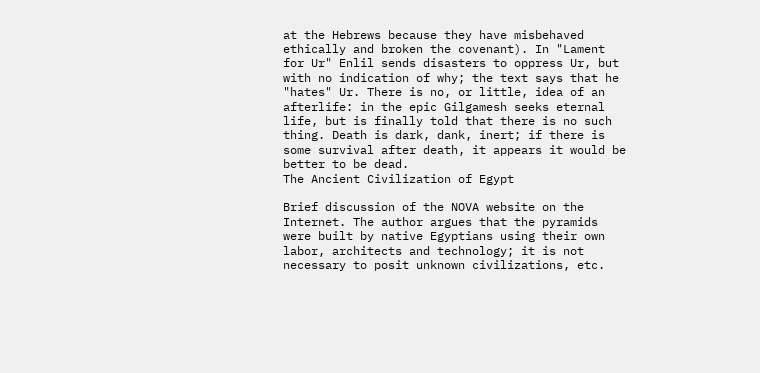at the Hebrews because they have misbehaved ethically and broken the covenant). In "Lament for Ur" Enlil sends disasters to oppress Ur, but with no indication of why; the text says that he "hates" Ur. There is no, or little, idea of an afterlife: in the epic Gilgamesh seeks eternal life, but is finally told that there is no such thing. Death is dark, dank, inert; if there is some survival after death, it appears it would be better to be dead.
The Ancient Civilization of Egypt

Brief discussion of the NOVA website on the Internet. The author argues that the pyramids were built by native Egyptians using their own labor, architects and technology; it is not necessary to posit unknown civilizations, etc.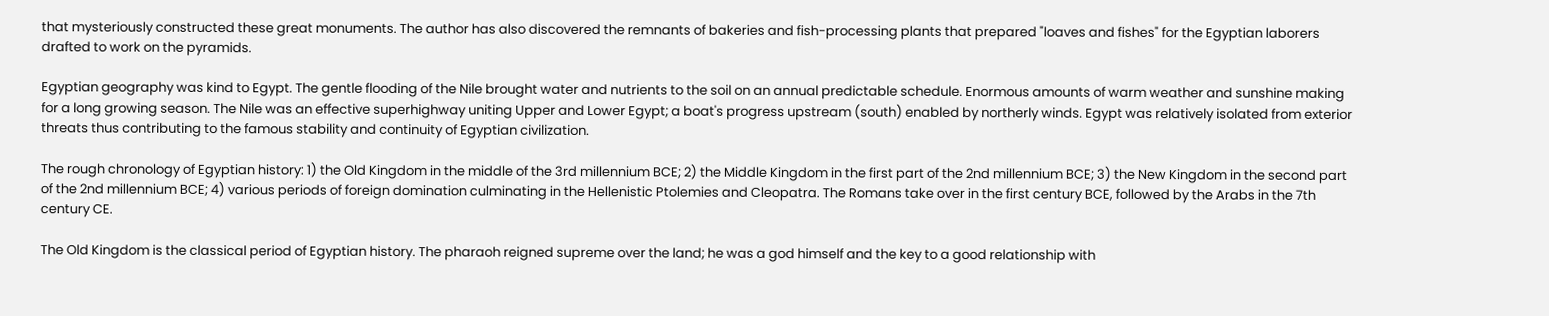that mysteriously constructed these great monuments. The author has also discovered the remnants of bakeries and fish-processing plants that prepared "loaves and fishes" for the Egyptian laborers drafted to work on the pyramids.

Egyptian geography was kind to Egypt. The gentle flooding of the Nile brought water and nutrients to the soil on an annual predictable schedule. Enormous amounts of warm weather and sunshine making for a long growing season. The Nile was an effective superhighway uniting Upper and Lower Egypt; a boat's progress upstream (south) enabled by northerly winds. Egypt was relatively isolated from exterior threats thus contributing to the famous stability and continuity of Egyptian civilization.

The rough chronology of Egyptian history: 1) the Old Kingdom in the middle of the 3rd millennium BCE; 2) the Middle Kingdom in the first part of the 2nd millennium BCE; 3) the New Kingdom in the second part of the 2nd millennium BCE; 4) various periods of foreign domination culminating in the Hellenistic Ptolemies and Cleopatra. The Romans take over in the first century BCE, followed by the Arabs in the 7th century CE.

The Old Kingdom is the classical period of Egyptian history. The pharaoh reigned supreme over the land; he was a god himself and the key to a good relationship with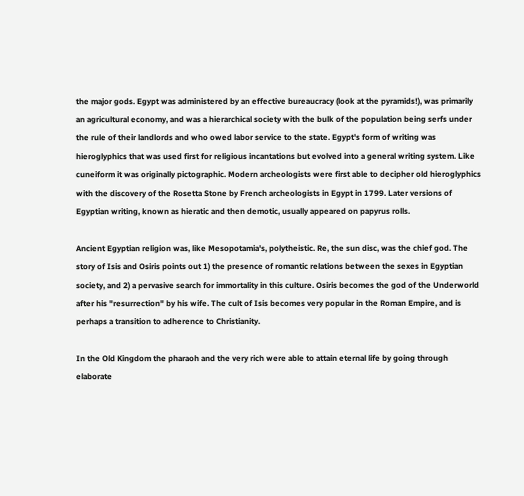the major gods. Egypt was administered by an effective bureaucracy (look at the pyramids!), was primarily an agricultural economy, and was a hierarchical society with the bulk of the population being serfs under the rule of their landlords and who owed labor service to the state. Egypt's form of writing was hieroglyphics that was used first for religious incantations but evolved into a general writing system. Like cuneiform it was originally pictographic. Modern archeologists were first able to decipher old hieroglyphics with the discovery of the Rosetta Stone by French archeologists in Egypt in 1799. Later versions of Egyptian writing, known as hieratic and then demotic, usually appeared on papyrus rolls.

Ancient Egyptian religion was, like Mesopotamia's, polytheistic. Re, the sun disc, was the chief god. The story of Isis and Osiris points out 1) the presence of romantic relations between the sexes in Egyptian society, and 2) a pervasive search for immortality in this culture. Osiris becomes the god of the Underworld after his "resurrection" by his wife. The cult of Isis becomes very popular in the Roman Empire, and is perhaps a transition to adherence to Christianity.

In the Old Kingdom the pharaoh and the very rich were able to attain eternal life by going through elaborate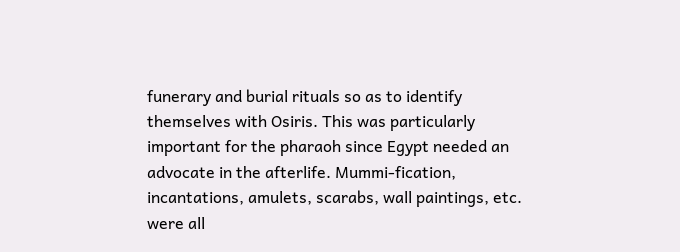funerary and burial rituals so as to identify themselves with Osiris. This was particularly important for the pharaoh since Egypt needed an advocate in the afterlife. Mummi-fication, incantations, amulets, scarabs, wall paintings, etc. were all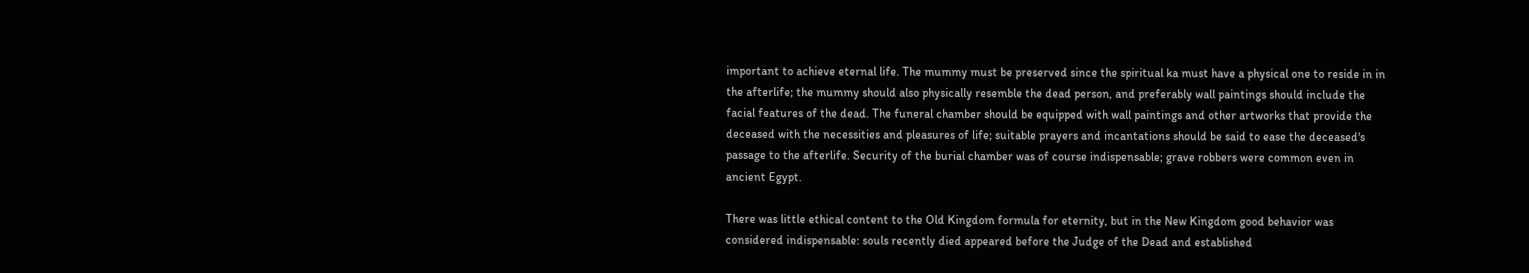important to achieve eternal life. The mummy must be preserved since the spiritual ka must have a physical one to reside in in the afterlife; the mummy should also physically resemble the dead person, and preferably wall paintings should include the facial features of the dead. The funeral chamber should be equipped with wall paintings and other artworks that provide the deceased with the necessities and pleasures of life; suitable prayers and incantations should be said to ease the deceased's passage to the afterlife. Security of the burial chamber was of course indispensable; grave robbers were common even in ancient Egypt.

There was little ethical content to the Old Kingdom formula for eternity, but in the New Kingdom good behavior was considered indispensable: souls recently died appeared before the Judge of the Dead and established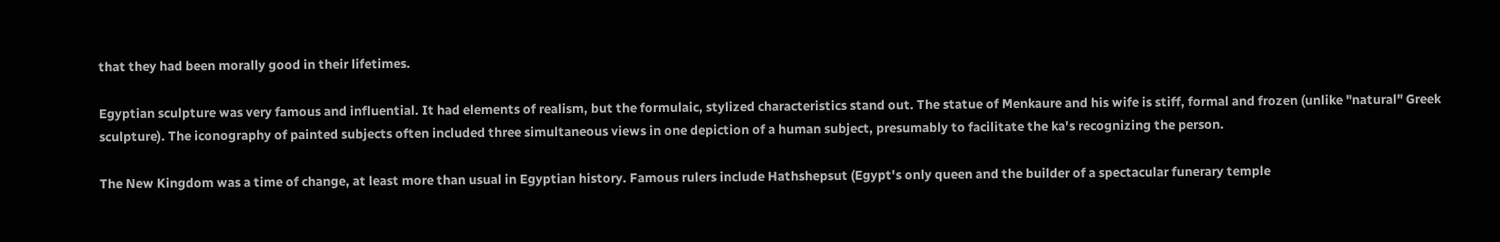that they had been morally good in their lifetimes.

Egyptian sculpture was very famous and influential. It had elements of realism, but the formulaic, stylized characteristics stand out. The statue of Menkaure and his wife is stiff, formal and frozen (unlike "natural" Greek sculpture). The iconography of painted subjects often included three simultaneous views in one depiction of a human subject, presumably to facilitate the ka's recognizing the person.

The New Kingdom was a time of change, at least more than usual in Egyptian history. Famous rulers include Hathshepsut (Egypt's only queen and the builder of a spectacular funerary temple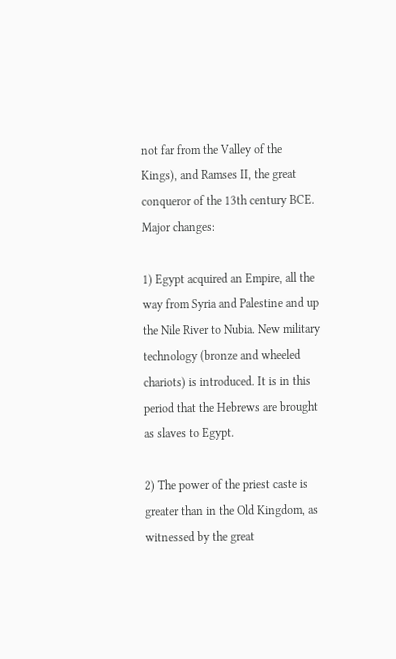not far from the Valley of the Kings), and Ramses II, the great conqueror of the 13th century BCE. Major changes:

1) Egypt acquired an Empire, all the way from Syria and Palestine and up the Nile River to Nubia. New military technology (bronze and wheeled chariots) is introduced. It is in this period that the Hebrews are brought as slaves to Egypt.

2) The power of the priest caste is greater than in the Old Kingdom, as witnessed by the great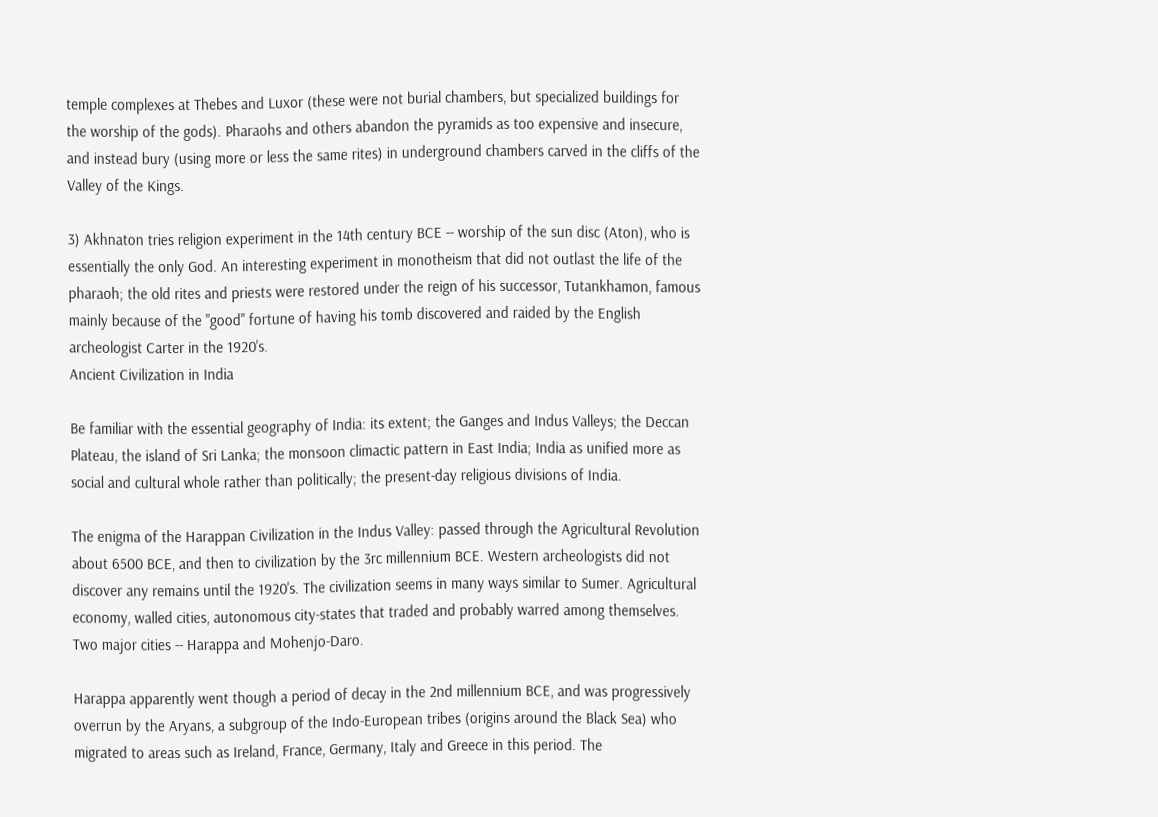temple complexes at Thebes and Luxor (these were not burial chambers, but specialized buildings for the worship of the gods). Pharaohs and others abandon the pyramids as too expensive and insecure, and instead bury (using more or less the same rites) in underground chambers carved in the cliffs of the Valley of the Kings.

3) Akhnaton tries religion experiment in the 14th century BCE -- worship of the sun disc (Aton), who is essentially the only God. An interesting experiment in monotheism that did not outlast the life of the pharaoh; the old rites and priests were restored under the reign of his successor, Tutankhamon, famous mainly because of the "good" fortune of having his tomb discovered and raided by the English archeologist Carter in the 1920's.
Ancient Civilization in India

Be familiar with the essential geography of India: its extent; the Ganges and Indus Valleys; the Deccan Plateau, the island of Sri Lanka; the monsoon climactic pattern in East India; India as unified more as social and cultural whole rather than politically; the present-day religious divisions of India.

The enigma of the Harappan Civilization in the Indus Valley: passed through the Agricultural Revolution about 6500 BCE, and then to civilization by the 3rc millennium BCE. Western archeologists did not discover any remains until the 1920's. The civilization seems in many ways similar to Sumer. Agricultural economy, walled cities, autonomous city-states that traded and probably warred among themselves. Two major cities -- Harappa and Mohenjo-Daro.

Harappa apparently went though a period of decay in the 2nd millennium BCE, and was progressively overrun by the Aryans, a subgroup of the Indo-European tribes (origins around the Black Sea) who migrated to areas such as Ireland, France, Germany, Italy and Greece in this period. The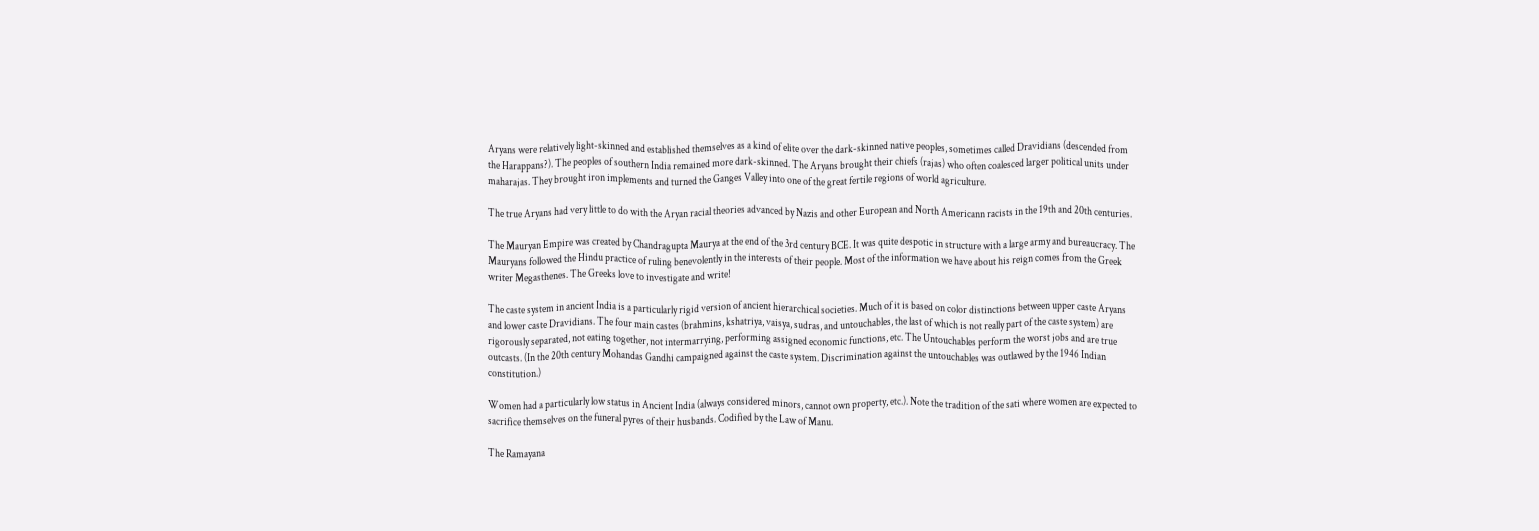Aryans were relatively light-skinned and established themselves as a kind of elite over the dark-skinned native peoples, sometimes called Dravidians (descended from the Harappans?). The peoples of southern India remained more dark-skinned. The Aryans brought their chiefs (rajas) who often coalesced larger political units under maharajas. They brought iron implements and turned the Ganges Valley into one of the great fertile regions of world agriculture.

The true Aryans had very little to do with the Aryan racial theories advanced by Nazis and other European and North Americann racists in the 19th and 20th centuries.

The Mauryan Empire was created by Chandragupta Maurya at the end of the 3rd century BCE. It was quite despotic in structure with a large army and bureaucracy. The Mauryans followed the Hindu practice of ruling benevolently in the interests of their people. Most of the information we have about his reign comes from the Greek writer Megasthenes. The Greeks love to investigate and write!

The caste system in ancient India is a particularly rigid version of ancient hierarchical societies. Much of it is based on color distinctions between upper caste Aryans and lower caste Dravidians. The four main castes (brahmins, kshatriya, vaisya, sudras, and untouchables, the last of which is not really part of the caste system) are rigorously separated, not eating together, not intermarrying, performing assigned economic functions, etc. The Untouchables perform the worst jobs and are true outcasts. (In the 20th century Mohandas Gandhi campaigned against the caste system. Discrimination against the untouchables was outlawed by the 1946 Indian constitution.)

Women had a particularly low status in Ancient India (always considered minors, cannot own property, etc.). Note the tradition of the sati where women are expected to sacrifice themselves on the funeral pyres of their husbands. Codified by the Law of Manu.

The Ramayana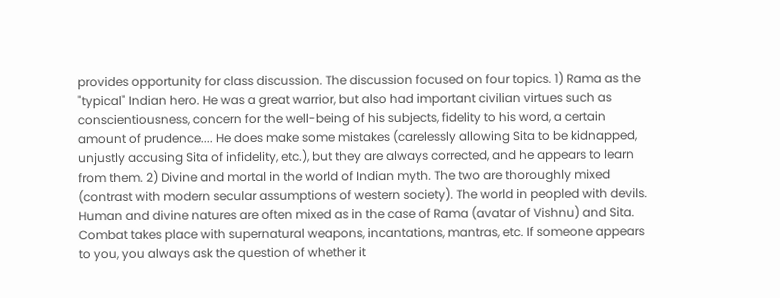provides opportunity for class discussion. The discussion focused on four topics. 1) Rama as the "typical" Indian hero. He was a great warrior, but also had important civilian virtues such as conscientiousness, concern for the well-being of his subjects, fidelity to his word, a certain amount of prudence.... He does make some mistakes (carelessly allowing Sita to be kidnapped, unjustly accusing Sita of infidelity, etc.), but they are always corrected, and he appears to learn from them. 2) Divine and mortal in the world of Indian myth. The two are thoroughly mixed (contrast with modern secular assumptions of western society). The world in peopled with devils. Human and divine natures are often mixed as in the case of Rama (avatar of Vishnu) and Sita. Combat takes place with supernatural weapons, incantations, mantras, etc. If someone appears to you, you always ask the question of whether it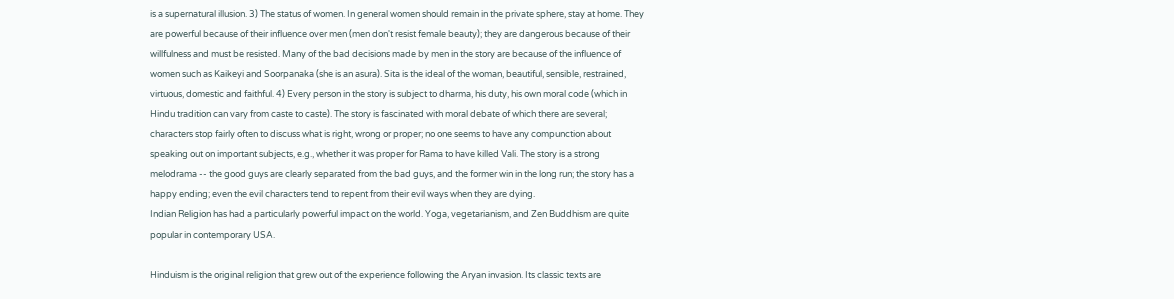is a supernatural illusion. 3) The status of women. In general women should remain in the private sphere, stay at home. They are powerful because of their influence over men (men don't resist female beauty); they are dangerous because of their willfulness and must be resisted. Many of the bad decisions made by men in the story are because of the influence of women such as Kaikeyi and Soorpanaka (she is an asura). Sita is the ideal of the woman, beautiful, sensible, restrained, virtuous, domestic and faithful. 4) Every person in the story is subject to dharma, his duty, his own moral code (which in Hindu tradition can vary from caste to caste). The story is fascinated with moral debate of which there are several; characters stop fairly often to discuss what is right, wrong or proper; no one seems to have any compunction about speaking out on important subjects, e.g., whether it was proper for Rama to have killed Vali. The story is a strong melodrama -- the good guys are clearly separated from the bad guys, and the former win in the long run; the story has a happy ending; even the evil characters tend to repent from their evil ways when they are dying.
Indian Religion has had a particularly powerful impact on the world. Yoga, vegetarianism, and Zen Buddhism are quite popular in contemporary USA.

Hinduism is the original religion that grew out of the experience following the Aryan invasion. Its classic texts are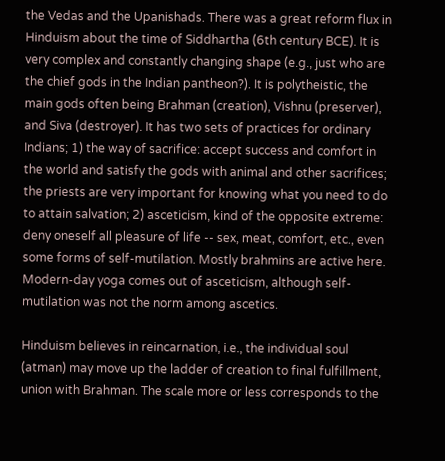the Vedas and the Upanishads. There was a great reform flux in Hinduism about the time of Siddhartha (6th century BCE). It is very complex and constantly changing shape (e.g., just who are the chief gods in the Indian pantheon?). It is polytheistic, the main gods often being Brahman (creation), Vishnu (preserver), and Siva (destroyer). It has two sets of practices for ordinary Indians; 1) the way of sacrifice: accept success and comfort in the world and satisfy the gods with animal and other sacrifices; the priests are very important for knowing what you need to do to attain salvation; 2) asceticism, kind of the opposite extreme: deny oneself all pleasure of life -- sex, meat, comfort, etc., even some forms of self-mutilation. Mostly brahmins are active here. Modern-day yoga comes out of asceticism, although self-mutilation was not the norm among ascetics.

Hinduism believes in reincarnation, i.e., the individual soul (atman) may move up the ladder of creation to final fulfillment, union with Brahman. The scale more or less corresponds to the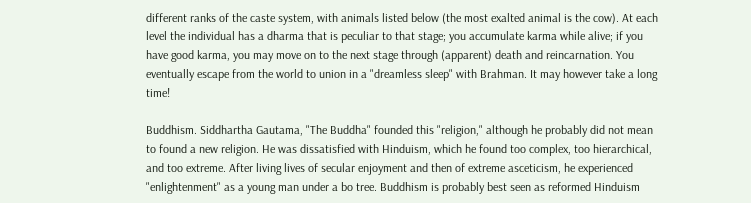different ranks of the caste system, with animals listed below (the most exalted animal is the cow). At each level the individual has a dharma that is peculiar to that stage; you accumulate karma while alive; if you have good karma, you may move on to the next stage through (apparent) death and reincarnation. You eventually escape from the world to union in a "dreamless sleep" with Brahman. It may however take a long time!

Buddhism. Siddhartha Gautama, "The Buddha" founded this "religion," although he probably did not mean to found a new religion. He was dissatisfied with Hinduism, which he found too complex, too hierarchical, and too extreme. After living lives of secular enjoyment and then of extreme asceticism, he experienced "enlightenment" as a young man under a bo tree. Buddhism is probably best seen as reformed Hinduism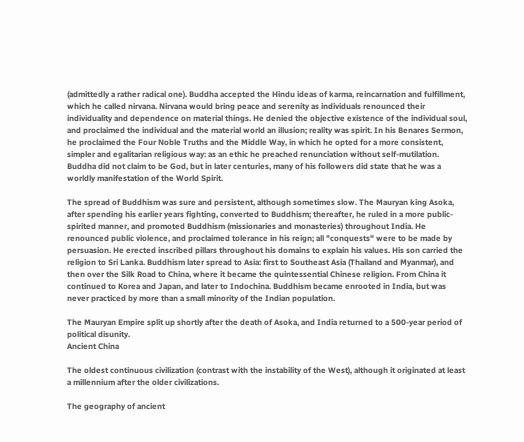(admittedly a rather radical one). Buddha accepted the Hindu ideas of karma, reincarnation and fulfillment, which he called nirvana. Nirvana would bring peace and serenity as individuals renounced their individuality and dependence on material things. He denied the objective existence of the individual soul, and proclaimed the individual and the material world an illusion; reality was spirit. In his Benares Sermon, he proclaimed the Four Noble Truths and the Middle Way, in which he opted for a more consistent, simpler and egalitarian religious way: as an ethic he preached renunciation without self-mutilation. Buddha did not claim to be God, but in later centuries, many of his followers did state that he was a worldly manifestation of the World Spirit.

The spread of Buddhism was sure and persistent, although sometimes slow. The Mauryan king Asoka, after spending his earlier years fighting, converted to Buddhism; thereafter, he ruled in a more public-spirited manner, and promoted Buddhism (missionaries and monasteries) throughout India. He renounced public violence, and proclaimed tolerance in his reign; all "conquests" were to be made by persuasion. He erected inscribed pillars throughout his domains to explain his values. His son carried the religion to Sri Lanka. Buddhism later spread to Asia: first to Southeast Asia (Thailand and Myanmar), and then over the Silk Road to China, where it became the quintessential Chinese religion. From China it continued to Korea and Japan, and later to Indochina. Buddhism became enrooted in India, but was never practiced by more than a small minority of the Indian population.

The Mauryan Empire split up shortly after the death of Asoka, and India returned to a 500-year period of political disunity.
Ancient China

The oldest continuous civilization (contrast with the instability of the West), although it originated at least a millennium after the older civilizations.

The geography of ancient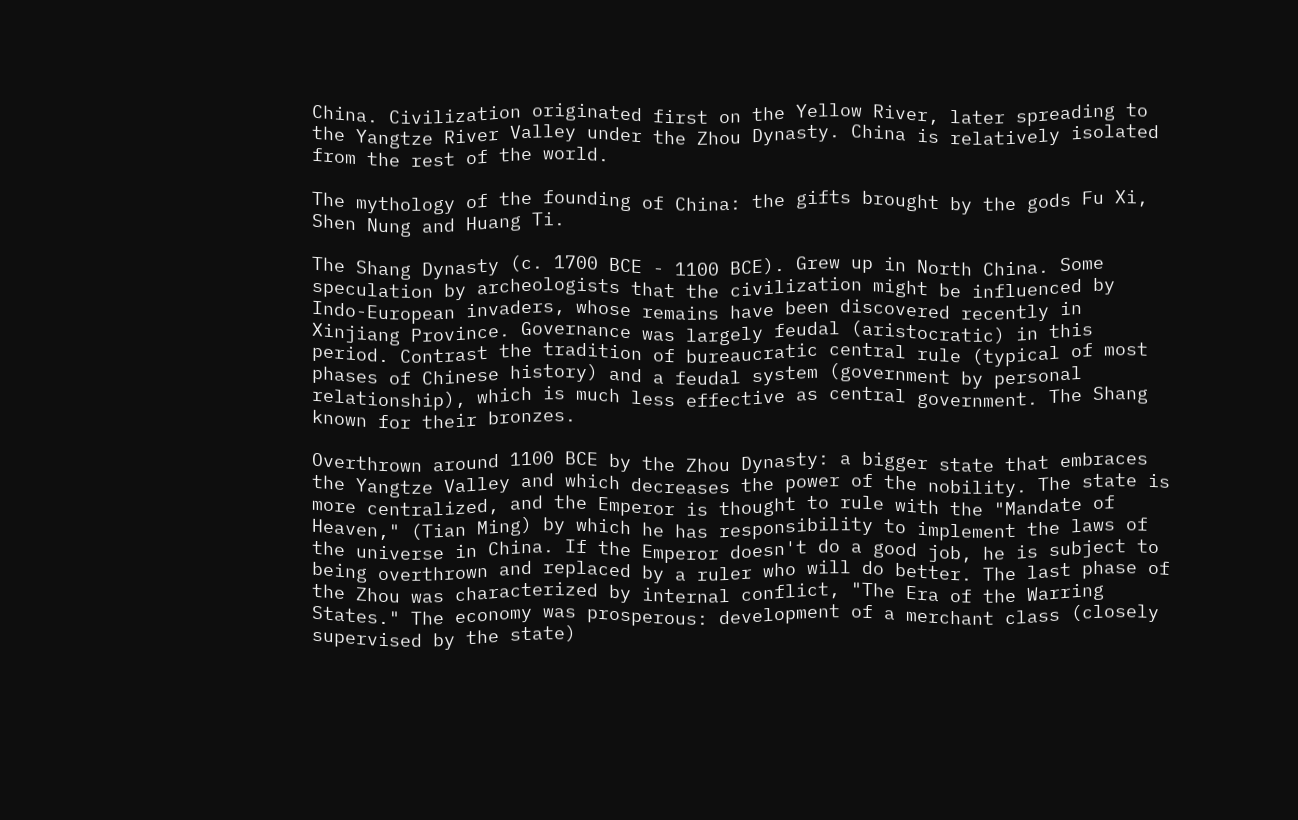China. Civilization originated first on the Yellow River, later spreading to the Yangtze River Valley under the Zhou Dynasty. China is relatively isolated from the rest of the world.

The mythology of the founding of China: the gifts brought by the gods Fu Xi, Shen Nung and Huang Ti.

The Shang Dynasty (c. 1700 BCE - 1100 BCE). Grew up in North China. Some speculation by archeologists that the civilization might be influenced by Indo-European invaders, whose remains have been discovered recently in Xinjiang Province. Governance was largely feudal (aristocratic) in this period. Contrast the tradition of bureaucratic central rule (typical of most phases of Chinese history) and a feudal system (government by personal relationship), which is much less effective as central government. The Shang known for their bronzes.

Overthrown around 1100 BCE by the Zhou Dynasty: a bigger state that embraces the Yangtze Valley and which decreases the power of the nobility. The state is more centralized, and the Emperor is thought to rule with the "Mandate of Heaven," (Tian Ming) by which he has responsibility to implement the laws of the universe in China. If the Emperor doesn't do a good job, he is subject to being overthrown and replaced by a ruler who will do better. The last phase of the Zhou was characterized by internal conflict, "The Era of the Warring States." The economy was prosperous: development of a merchant class (closely supervised by the state)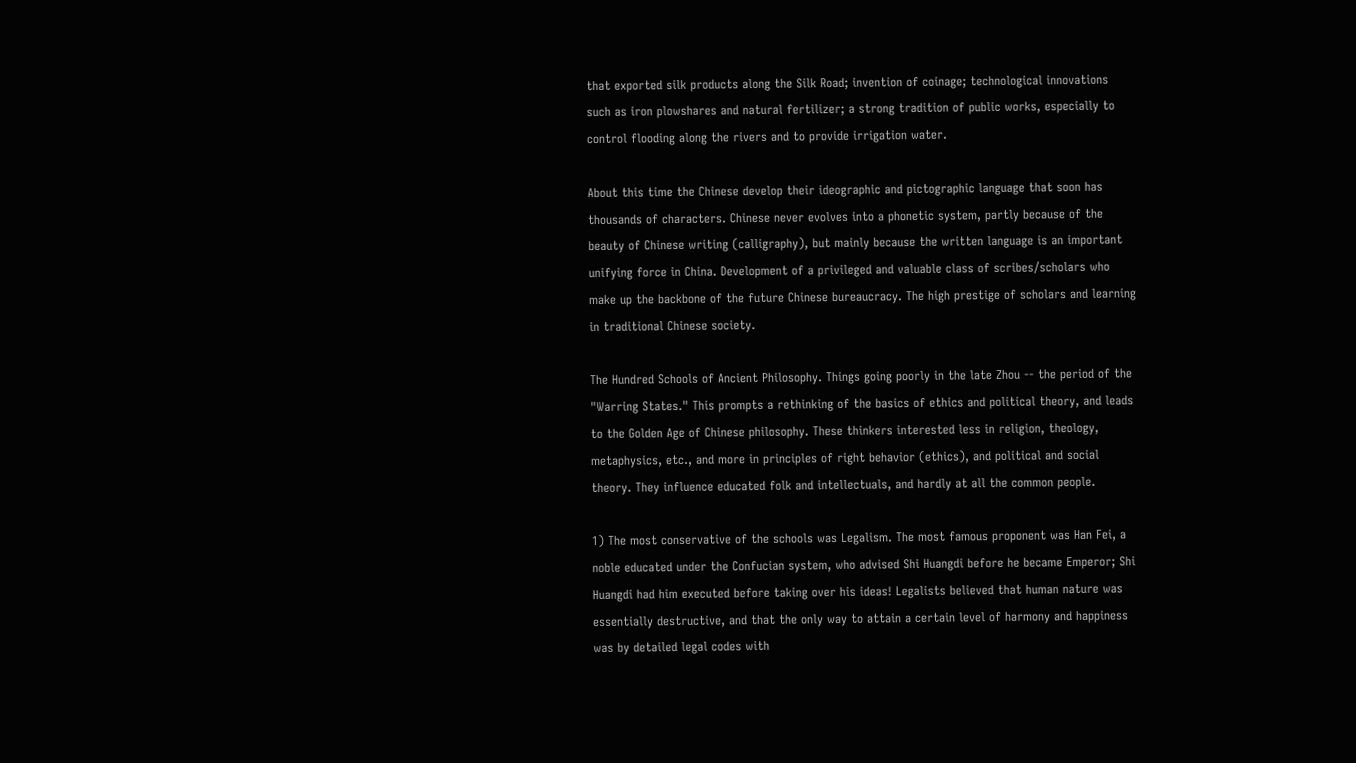that exported silk products along the Silk Road; invention of coinage; technological innovations such as iron plowshares and natural fertilizer; a strong tradition of public works, especially to control flooding along the rivers and to provide irrigation water.

About this time the Chinese develop their ideographic and pictographic language that soon has thousands of characters. Chinese never evolves into a phonetic system, partly because of the beauty of Chinese writing (calligraphy), but mainly because the written language is an important unifying force in China. Development of a privileged and valuable class of scribes/scholars who make up the backbone of the future Chinese bureaucracy. The high prestige of scholars and learning in traditional Chinese society.

The Hundred Schools of Ancient Philosophy. Things going poorly in the late Zhou -- the period of the "Warring States." This prompts a rethinking of the basics of ethics and political theory, and leads to the Golden Age of Chinese philosophy. These thinkers interested less in religion, theology, metaphysics, etc., and more in principles of right behavior (ethics), and political and social theory. They influence educated folk and intellectuals, and hardly at all the common people.

1) The most conservative of the schools was Legalism. The most famous proponent was Han Fei, a noble educated under the Confucian system, who advised Shi Huangdi before he became Emperor; Shi Huangdi had him executed before taking over his ideas! Legalists believed that human nature was essentially destructive, and that the only way to attain a certain level of harmony and happiness was by detailed legal codes with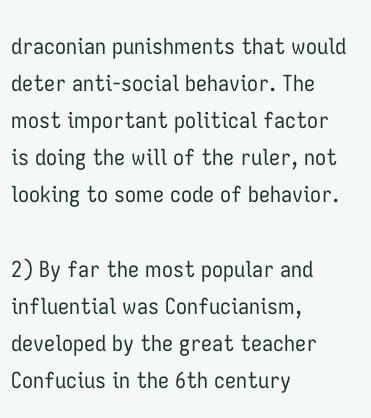draconian punishments that would deter anti-social behavior. The most important political factor is doing the will of the ruler, not looking to some code of behavior.

2) By far the most popular and influential was Confucianism, developed by the great teacher Confucius in the 6th century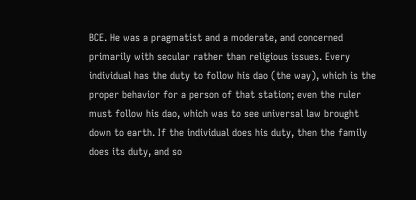BCE. He was a pragmatist and a moderate, and concerned primarily with secular rather than religious issues. Every individual has the duty to follow his dao (the way), which is the proper behavior for a person of that station; even the ruler must follow his dao, which was to see universal law brought down to earth. If the individual does his duty, then the family does its duty, and so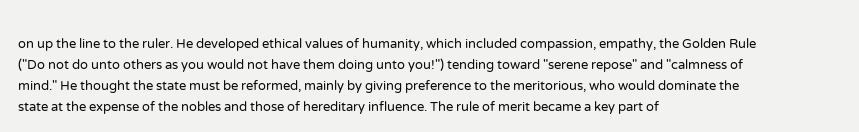on up the line to the ruler. He developed ethical values of humanity, which included compassion, empathy, the Golden Rule ("Do not do unto others as you would not have them doing unto you!") tending toward "serene repose" and "calmness of mind." He thought the state must be reformed, mainly by giving preference to the meritorious, who would dominate the state at the expense of the nobles and those of hereditary influence. The rule of merit became a key part of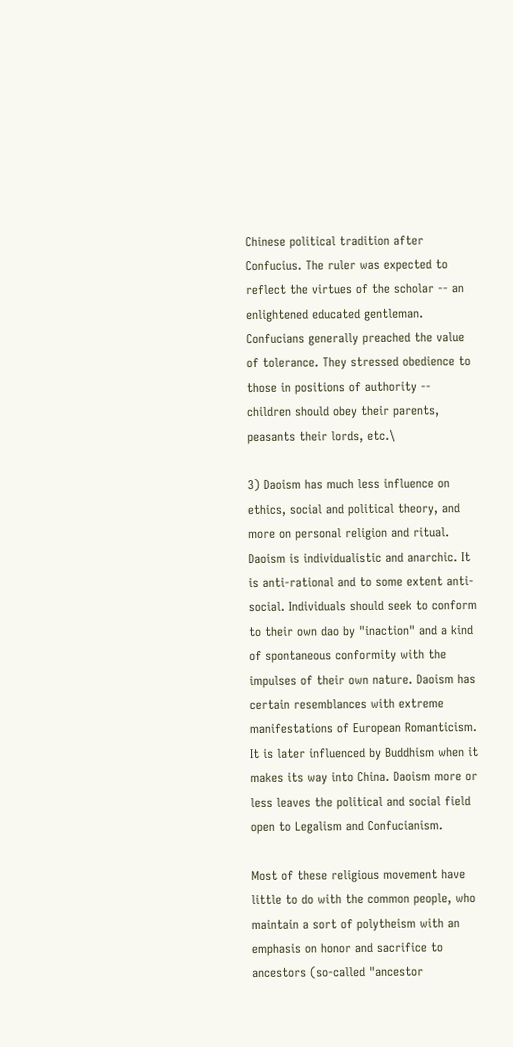Chinese political tradition after Confucius. The ruler was expected to reflect the virtues of the scholar -- an enlightened educated gentleman. Confucians generally preached the value of tolerance. They stressed obedience to those in positions of authority -- children should obey their parents, peasants their lords, etc.\

3) Daoism has much less influence on ethics, social and political theory, and more on personal religion and ritual. Daoism is individualistic and anarchic. It is anti-rational and to some extent anti-social. Individuals should seek to conform to their own dao by "inaction" and a kind of spontaneous conformity with the impulses of their own nature. Daoism has certain resemblances with extreme manifestations of European Romanticism. It is later influenced by Buddhism when it makes its way into China. Daoism more or less leaves the political and social field open to Legalism and Confucianism.

Most of these religious movement have little to do with the common people, who maintain a sort of polytheism with an emphasis on honor and sacrifice to ancestors (so-called "ancestor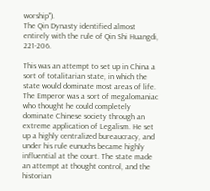worship").
The Qin Dynasty identified almost entirely with the rule of Qin Shi Huangdi, 221-206.

This was an attempt to set up in China a sort of totalitarian state, in which the state would dominate most areas of life. The Emperor was a sort of megalomaniac who thought he could completely dominate Chinese society through an extreme application of Legalism. He set up a highly centralized bureaucracy, and under his rule eunuchs became highly influential at the court. The state made an attempt at thought control, and the historian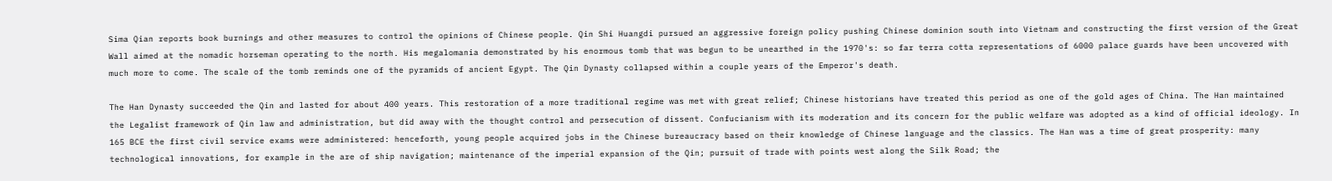Sima Qian reports book burnings and other measures to control the opinions of Chinese people. Qin Shi Huangdi pursued an aggressive foreign policy pushing Chinese dominion south into Vietnam and constructing the first version of the Great Wall aimed at the nomadic horseman operating to the north. His megalomania demonstrated by his enormous tomb that was begun to be unearthed in the 1970's: so far terra cotta representations of 6000 palace guards have been uncovered with much more to come. The scale of the tomb reminds one of the pyramids of ancient Egypt. The Qin Dynasty collapsed within a couple years of the Emperor's death.

The Han Dynasty succeeded the Qin and lasted for about 400 years. This restoration of a more traditional regime was met with great relief; Chinese historians have treated this period as one of the gold ages of China. The Han maintained the Legalist framework of Qin law and administration, but did away with the thought control and persecution of dissent. Confucianism with its moderation and its concern for the public welfare was adopted as a kind of official ideology. In 165 BCE the first civil service exams were administered: henceforth, young people acquired jobs in the Chinese bureaucracy based on their knowledge of Chinese language and the classics. The Han was a time of great prosperity: many technological innovations, for example in the are of ship navigation; maintenance of the imperial expansion of the Qin; pursuit of trade with points west along the Silk Road; the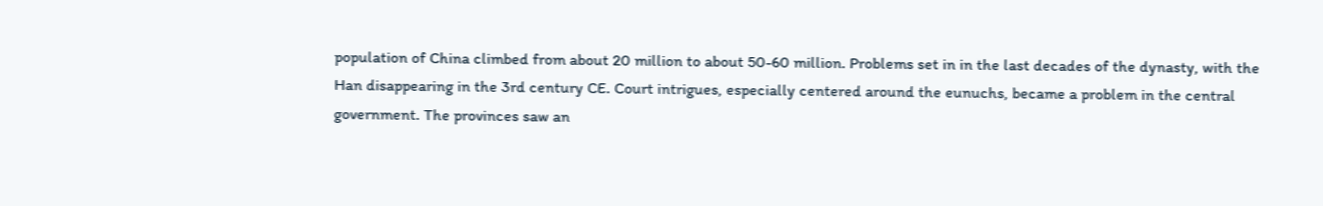population of China climbed from about 20 million to about 50-60 million. Problems set in in the last decades of the dynasty, with the Han disappearing in the 3rd century CE. Court intrigues, especially centered around the eunuchs, became a problem in the central government. The provinces saw an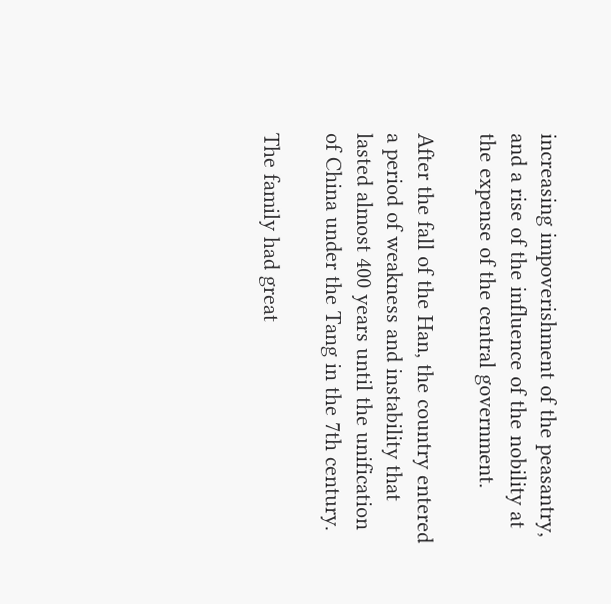increasing impoverishment of the peasantry, and a rise of the influence of the nobility at the expense of the central government.

After the fall of the Han, the country entered a period of weakness and instability that lasted almost 400 years until the unification of China under the Tang in the 7th century.

The family had great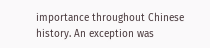importance throughout Chinese history. An exception was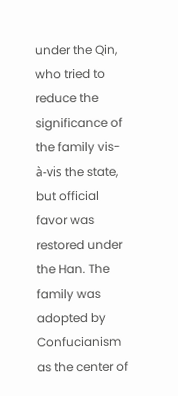under the Qin, who tried to reduce the significance of the family vis-à-vis the state, but official favor was restored under the Han. The family was adopted by Confucianism as the center of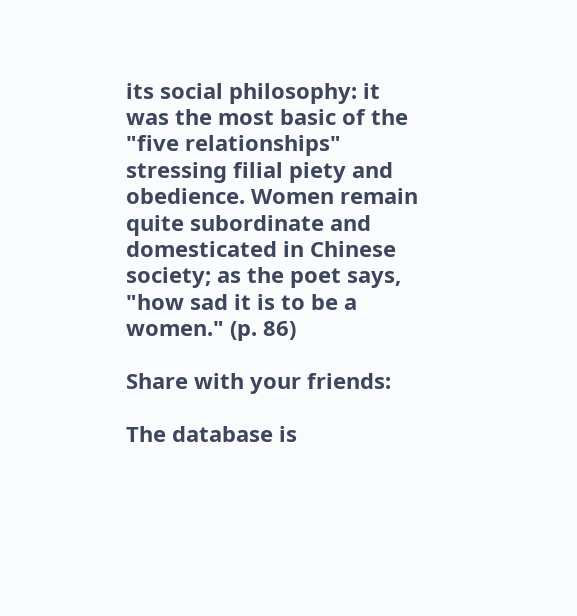its social philosophy: it was the most basic of the "five relationships" stressing filial piety and obedience. Women remain quite subordinate and domesticated in Chinese society; as the poet says, "how sad it is to be a women." (p. 86)

Share with your friends:

The database is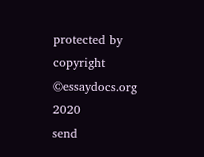protected by copyright ©essaydocs.org 2020
send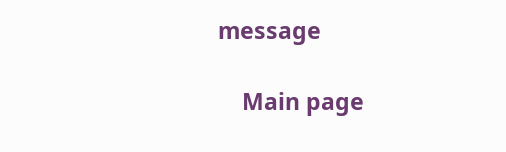message

    Main page